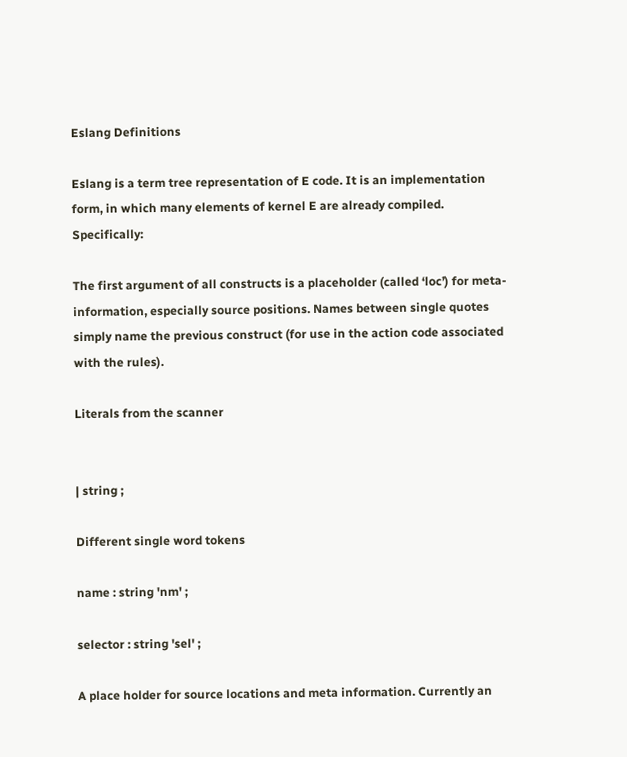Eslang Definitions

Eslang is a term tree representation of E code. It is an implementation form, in which many elements of kernel E are already compiled. Specifically:

The first argument of all constructs is a placeholder (called ‘loc’) for meta-information, especially source positions. Names between single quotes simply name the previous construct (for use in the action code associated with the rules).

Literals from the scanner


| string ;

Different single word tokens

name : string 'nm' ;

selector : string 'sel' ;

A place holder for source locations and meta information. Currently an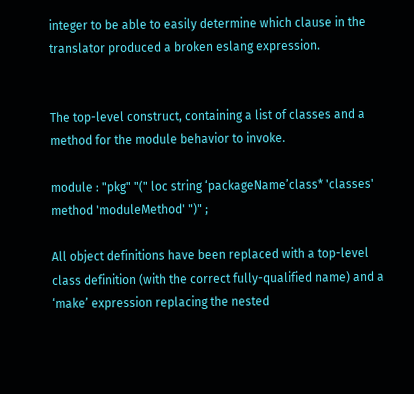integer to be able to easily determine which clause in the translator produced a broken eslang expression.


The top-level construct, containing a list of classes and a method for the module behavior to invoke.

module : "pkg" "(" loc string ‘packageName’class* 'classes' method 'moduleMethod' ")" ;

All object definitions have been replaced with a top-level class definition (with the correct fully-qualified name) and a ‘make’ expression replacing the nested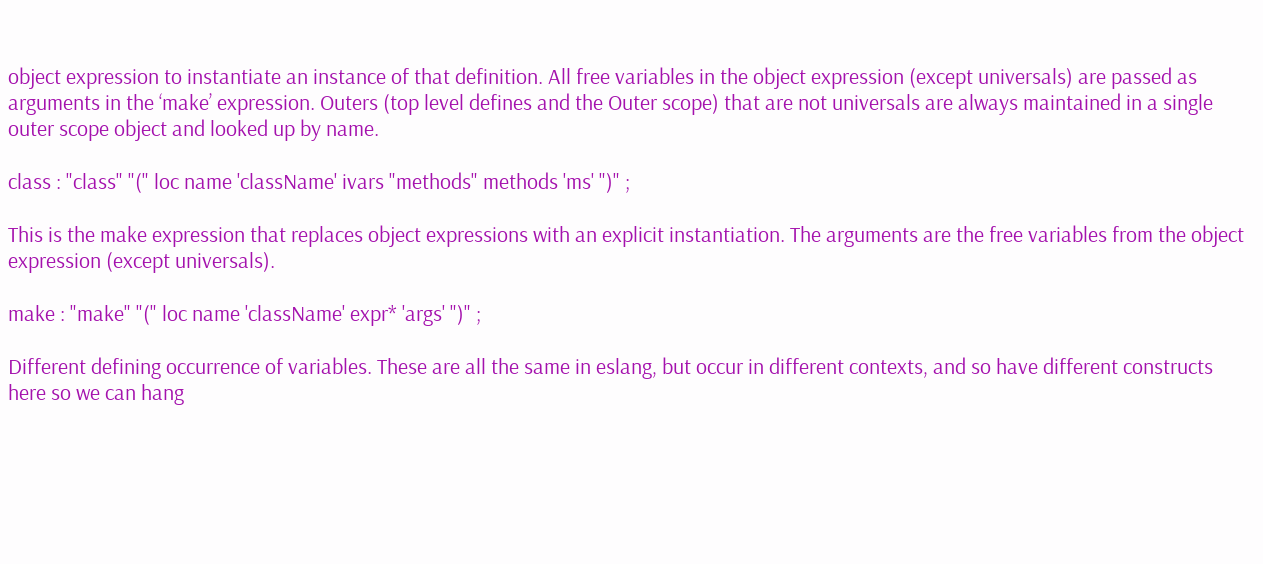object expression to instantiate an instance of that definition. All free variables in the object expression (except universals) are passed as arguments in the ‘make’ expression. Outers (top level defines and the Outer scope) that are not universals are always maintained in a single outer scope object and looked up by name.

class : "class" "(" loc name 'className' ivars "methods" methods 'ms' ")" ;

This is the make expression that replaces object expressions with an explicit instantiation. The arguments are the free variables from the object expression (except universals).

make : "make" "(" loc name 'className' expr* 'args' ")" ;

Different defining occurrence of variables. These are all the same in eslang, but occur in different contexts, and so have different constructs here so we can hang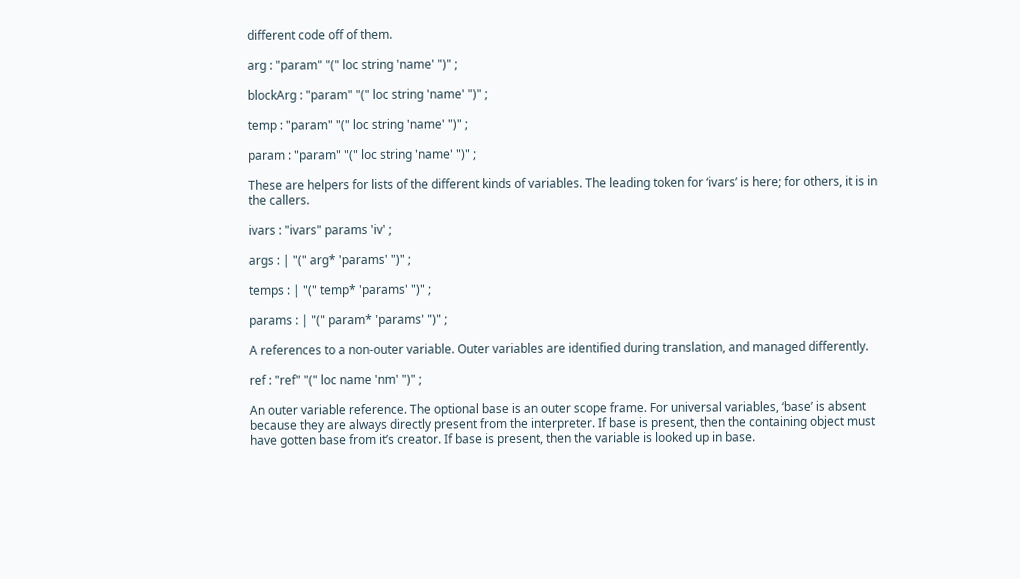different code off of them.

arg : "param" "(" loc string 'name' ")" ;

blockArg : "param" "(" loc string 'name' ")" ;

temp : "param" "(" loc string 'name' ")" ;

param : "param" "(" loc string 'name' ")" ;

These are helpers for lists of the different kinds of variables. The leading token for ‘ivars’ is here; for others, it is in the callers.

ivars : "ivars" params 'iv' ;

args : | "(" arg* 'params' ")" ;

temps : | "(" temp* 'params' ")" ;

params : | "(" param* 'params' ")" ;

A references to a non-outer variable. Outer variables are identified during translation, and managed differently.

ref : "ref" "(" loc name 'nm' ")" ;

An outer variable reference. The optional base is an outer scope frame. For universal variables, ‘base’ is absent because they are always directly present from the interpreter. If base is present, then the containing object must have gotten base from it’s creator. If base is present, then the variable is looked up in base.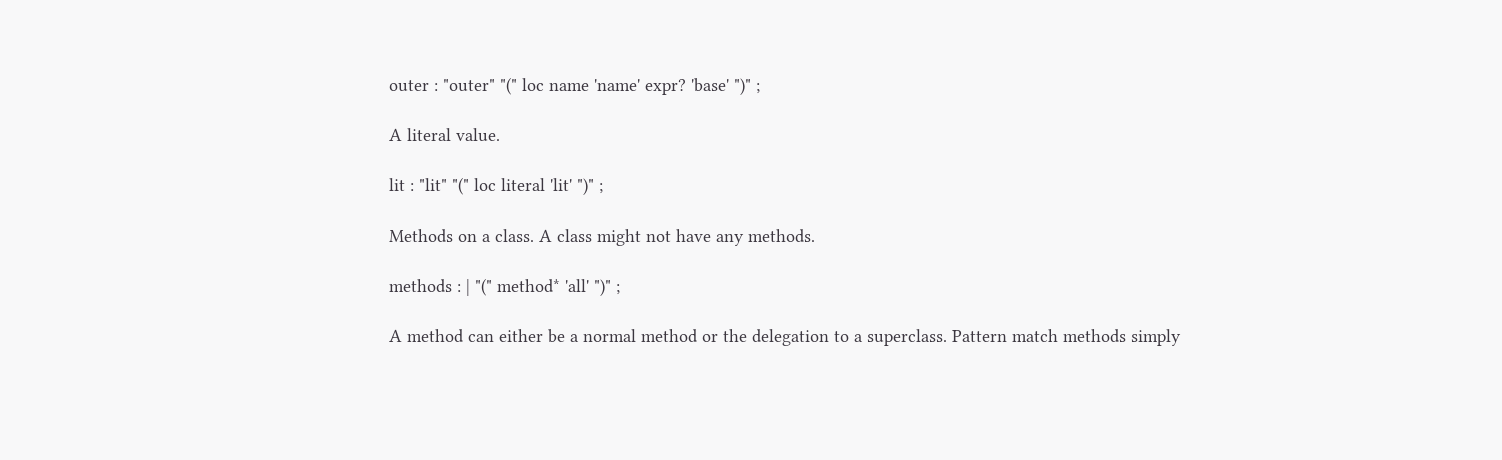outer : "outer" "(" loc name 'name' expr? 'base' ")" ;

A literal value.

lit : "lit" "(" loc literal 'lit' ")" ;

Methods on a class. A class might not have any methods.

methods : | "(" method* 'all' ")" ;

A method can either be a normal method or the delegation to a superclass. Pattern match methods simply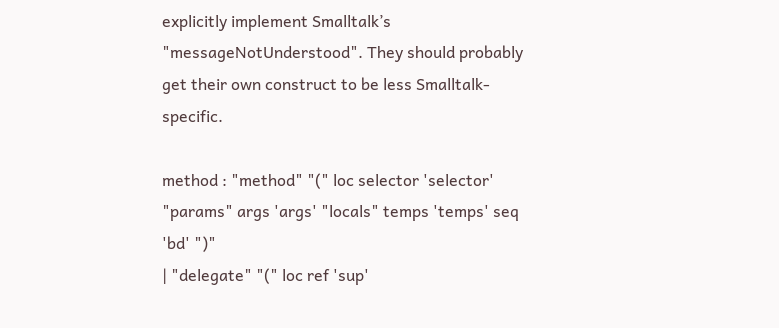explicitly implement Smalltalk’s "messageNotUnderstood". They should probably get their own construct to be less Smalltalk-specific.

method : "method" "(" loc selector 'selector' "params" args 'args' "locals" temps 'temps' seq 'bd' ")"
| "delegate" "(" loc ref 'sup'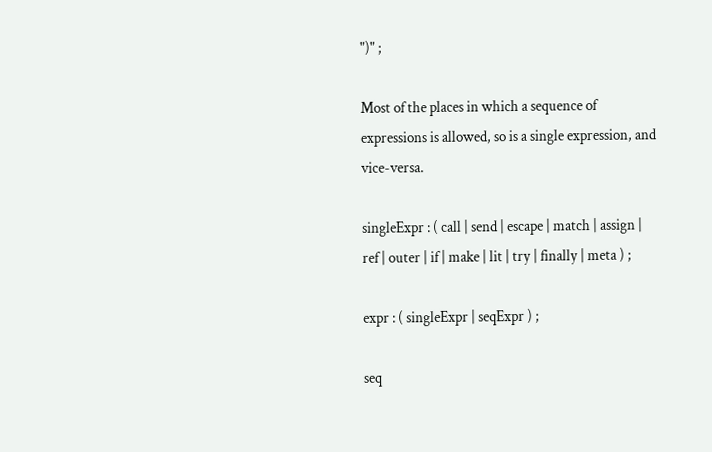")" ;

Most of the places in which a sequence of expressions is allowed, so is a single expression, and vice-versa.

singleExpr : ( call | send | escape | match | assign | ref | outer | if | make | lit | try | finally | meta ) ;

expr : ( singleExpr | seqExpr ) ;

seq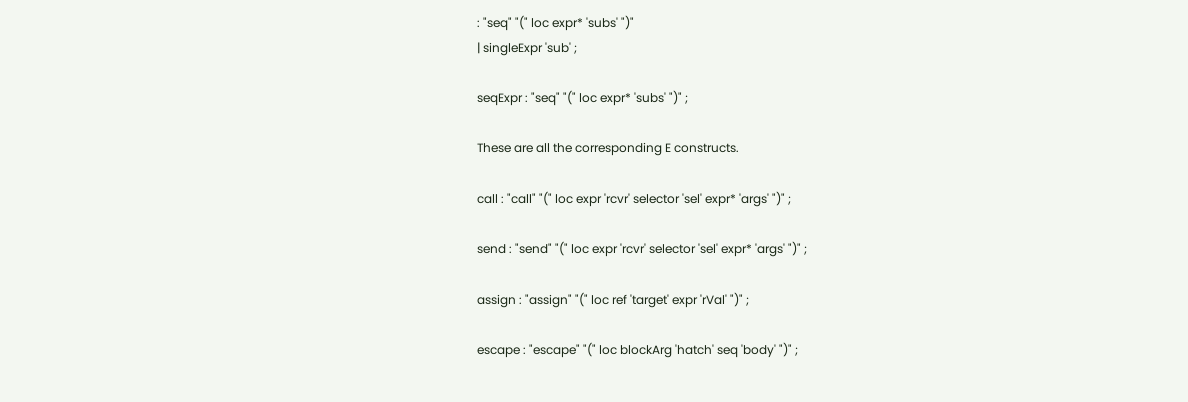: "seq" "(" loc expr* 'subs' ")"
| singleExpr 'sub' ;

seqExpr : "seq" "(" loc expr* 'subs' ")" ;

These are all the corresponding E constructs.

call : "call" "(" loc expr 'rcvr' selector 'sel' expr* 'args' ")" ;

send : "send" "(" loc expr 'rcvr' selector 'sel' expr* 'args' ")" ;

assign : "assign" "(" loc ref 'target' expr 'rVal' ")" ;

escape : "escape" "(" loc blockArg 'hatch' seq 'body' ")" ;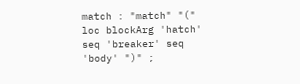match : "match" "(" loc blockArg 'hatch' seq 'breaker' seq 'body' ")" ;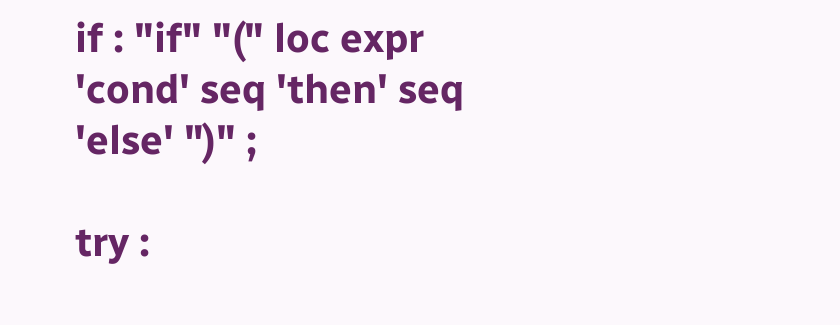if : "if" "(" loc expr 'cond' seq 'then' seq 'else' ")" ;

try :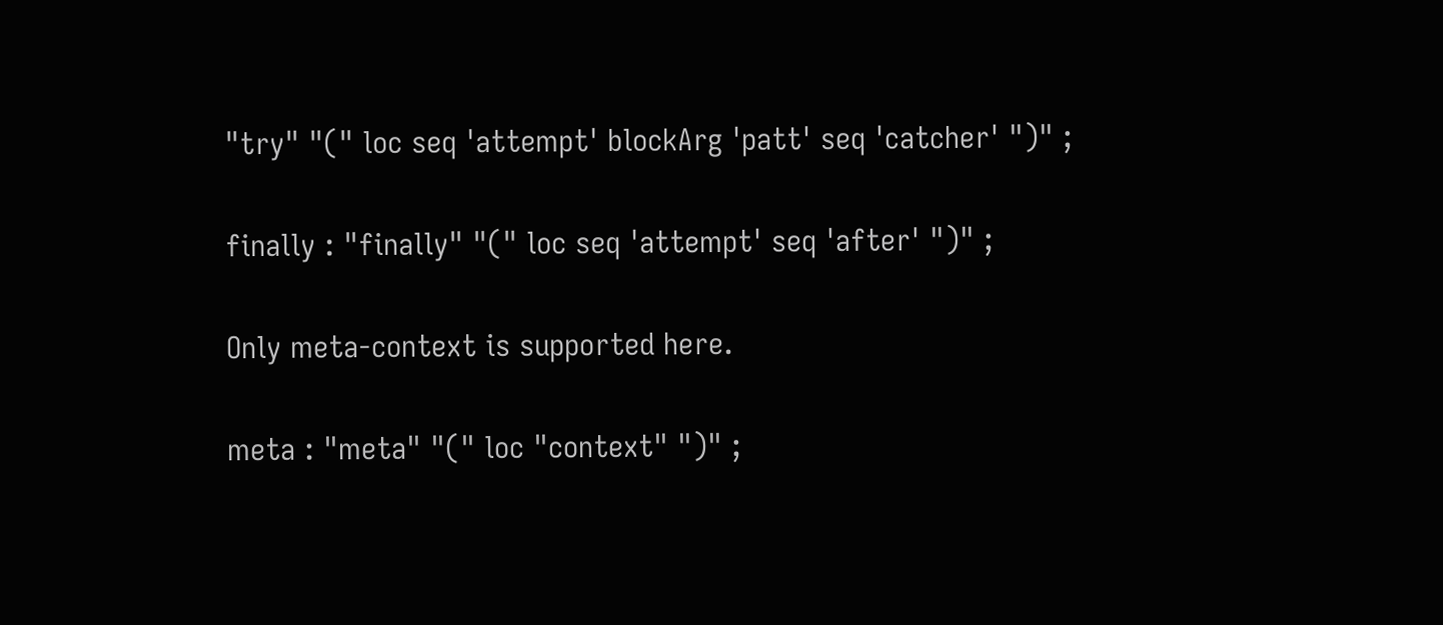"try" "(" loc seq 'attempt' blockArg 'patt' seq 'catcher' ")" ;

finally : "finally" "(" loc seq 'attempt' seq 'after' ")" ;

Only meta-context is supported here.

meta : "meta" "(" loc "context" ")" ;